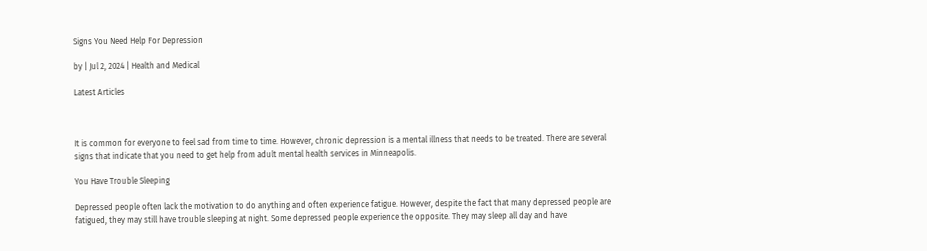Signs You Need Help For Depression

by | Jul 2, 2024 | Health and Medical

Latest Articles



It is common for everyone to feel sad from time to time. However, chronic depression is a mental illness that needs to be treated. There are several signs that indicate that you need to get help from adult mental health services in Minneapolis.

You Have Trouble Sleeping

Depressed people often lack the motivation to do anything and often experience fatigue. However, despite the fact that many depressed people are fatigued, they may still have trouble sleeping at night. Some depressed people experience the opposite. They may sleep all day and have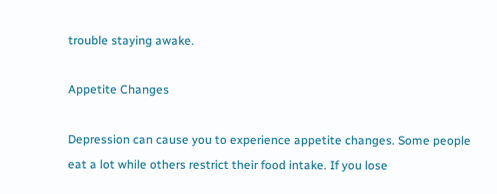trouble staying awake.

Appetite Changes

Depression can cause you to experience appetite changes. Some people eat a lot while others restrict their food intake. If you lose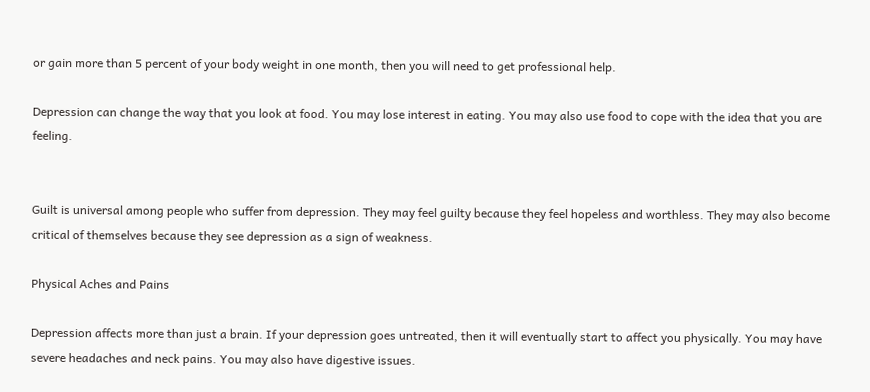or gain more than 5 percent of your body weight in one month, then you will need to get professional help.

Depression can change the way that you look at food. You may lose interest in eating. You may also use food to cope with the idea that you are feeling.


Guilt is universal among people who suffer from depression. They may feel guilty because they feel hopeless and worthless. They may also become critical of themselves because they see depression as a sign of weakness.

Physical Aches and Pains

Depression affects more than just a brain. If your depression goes untreated, then it will eventually start to affect you physically. You may have severe headaches and neck pains. You may also have digestive issues.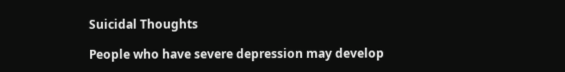Suicidal Thoughts

People who have severe depression may develop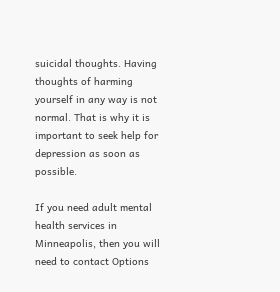suicidal thoughts. Having thoughts of harming yourself in any way is not normal. That is why it is important to seek help for depression as soon as possible.

If you need adult mental health services in Minneapolis, then you will need to contact Options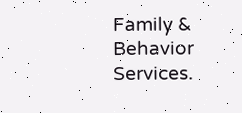Family & Behavior Services.